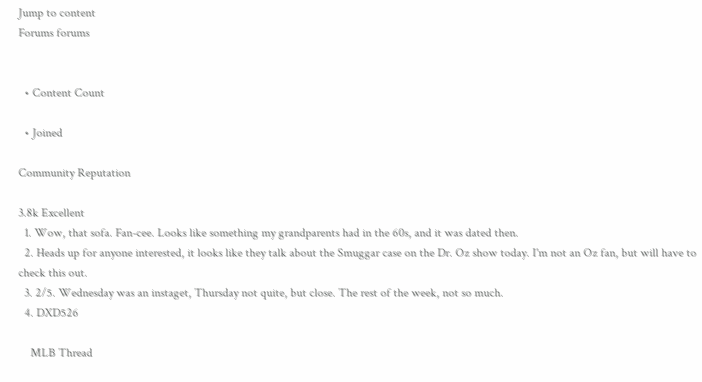Jump to content
Forums forums


  • Content Count

  • Joined

Community Reputation

3.8k Excellent
  1. Wow, that sofa. Fan-cee. Looks like something my grandparents had in the 60s, and it was dated then.
  2. Heads up for anyone interested, it looks like they talk about the Smuggar case on the Dr. Oz show today. I'm not an Oz fan, but will have to check this out.
  3. 2/5. Wednesday was an instaget, Thursday not quite, but close. The rest of the week, not so much.
  4. DXD526

    MLB Thread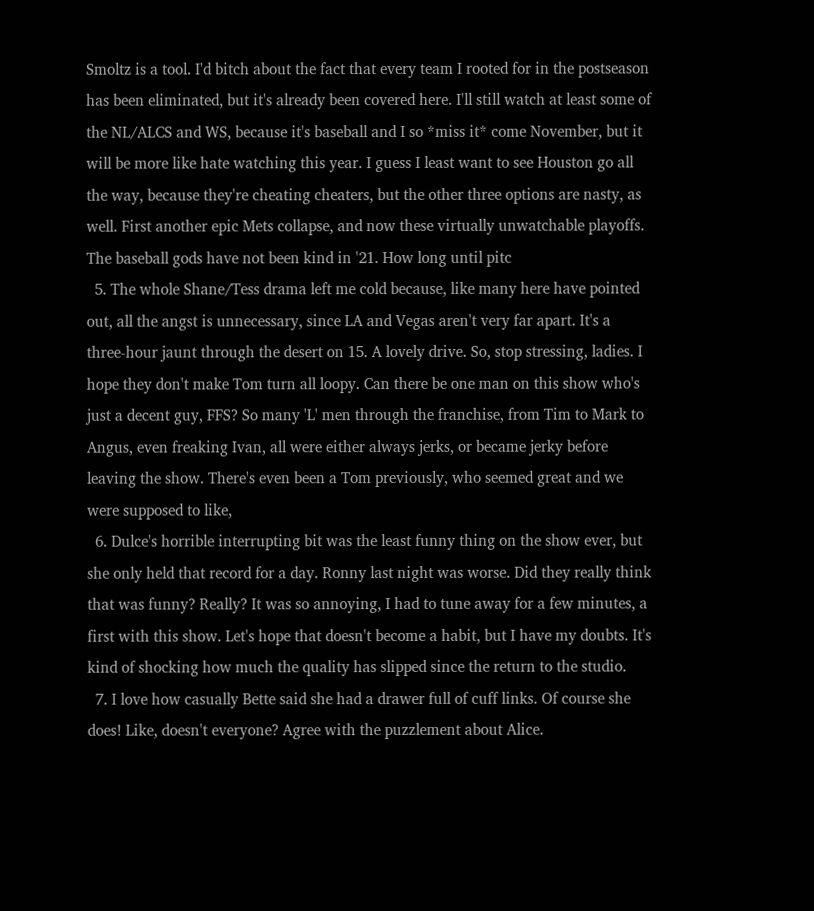Smoltz is a tool. I'd bitch about the fact that every team I rooted for in the postseason has been eliminated, but it's already been covered here. I'll still watch at least some of the NL/ALCS and WS, because it's baseball and I so *miss it* come November, but it will be more like hate watching this year. I guess I least want to see Houston go all the way, because they're cheating cheaters, but the other three options are nasty, as well. First another epic Mets collapse, and now these virtually unwatchable playoffs. The baseball gods have not been kind in '21. How long until pitc
  5. The whole Shane/Tess drama left me cold because, like many here have pointed out, all the angst is unnecessary, since LA and Vegas aren't very far apart. It's a three-hour jaunt through the desert on 15. A lovely drive. So, stop stressing, ladies. I hope they don't make Tom turn all loopy. Can there be one man on this show who's just a decent guy, FFS? So many 'L' men through the franchise, from Tim to Mark to Angus, even freaking Ivan, all were either always jerks, or became jerky before leaving the show. There's even been a Tom previously, who seemed great and we were supposed to like,
  6. Dulce's horrible interrupting bit was the least funny thing on the show ever, but she only held that record for a day. Ronny last night was worse. Did they really think that was funny? Really? It was so annoying, I had to tune away for a few minutes, a first with this show. Let's hope that doesn't become a habit, but I have my doubts. It's kind of shocking how much the quality has slipped since the return to the studio.
  7. I love how casually Bette said she had a drawer full of cuff links. Of course she does! Like, doesn't everyone? Agree with the puzzlement about Alice.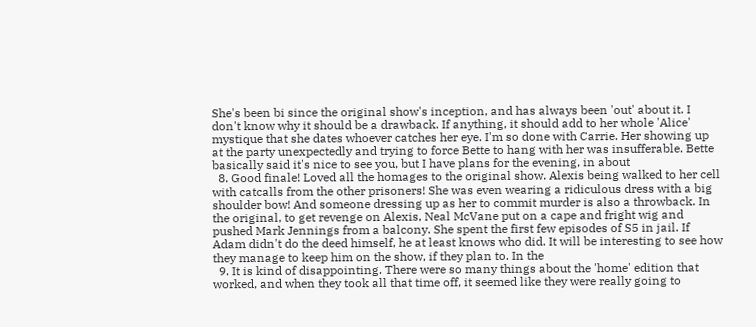She's been bi since the original show's inception, and has always been 'out' about it. I don't know why it should be a drawback. If anything, it should add to her whole 'Alice' mystique that she dates whoever catches her eye. I'm so done with Carrie. Her showing up at the party unexpectedly and trying to force Bette to hang with her was insufferable. Bette basically said it's nice to see you, but I have plans for the evening, in about
  8. Good finale! Loved all the homages to the original show. Alexis being walked to her cell with catcalls from the other prisoners! She was even wearing a ridiculous dress with a big shoulder bow! And someone dressing up as her to commit murder is also a throwback. In the original, to get revenge on Alexis, Neal McVane put on a cape and fright wig and pushed Mark Jennings from a balcony. She spent the first few episodes of S5 in jail. If Adam didn't do the deed himself, he at least knows who did. It will be interesting to see how they manage to keep him on the show, if they plan to. In the
  9. It is kind of disappointing. There were so many things about the 'home' edition that worked, and when they took all that time off, it seemed like they were really going to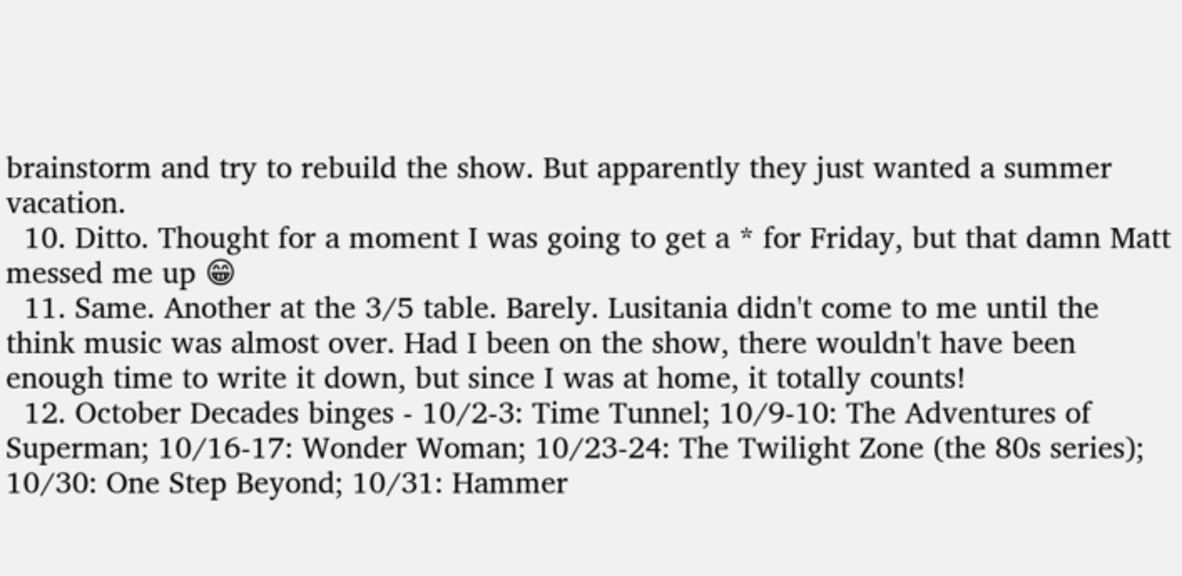brainstorm and try to rebuild the show. But apparently they just wanted a summer vacation.
  10. Ditto. Thought for a moment I was going to get a * for Friday, but that damn Matt messed me up 😁
  11. Same. Another at the 3/5 table. Barely. Lusitania didn't come to me until the think music was almost over. Had I been on the show, there wouldn't have been enough time to write it down, but since I was at home, it totally counts!
  12. October Decades binges - 10/2-3: Time Tunnel; 10/9-10: The Adventures of Superman; 10/16-17: Wonder Woman; 10/23-24: The Twilight Zone (the 80s series); 10/30: One Step Beyond; 10/31: Hammer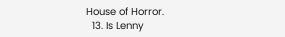House of Horror.
  13. Is Lenny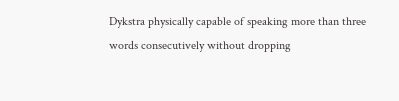Dykstra physically capable of speaking more than three words consecutively without dropping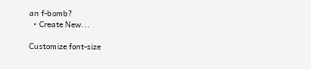an f-bomb?
  • Create New...

Customize font-size